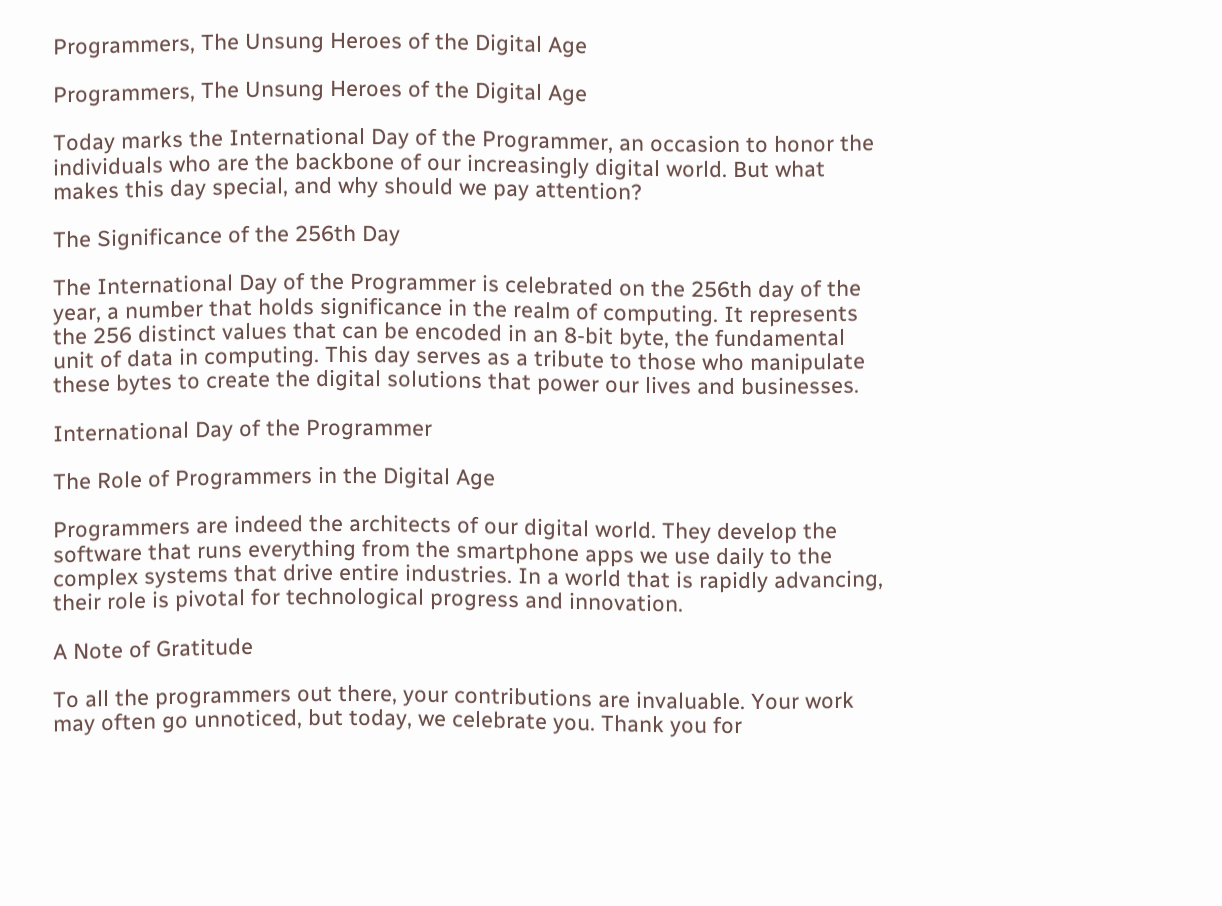Programmers, The Unsung Heroes of the Digital Age

Programmers, The Unsung Heroes of the Digital Age

Today marks the International Day of the Programmer, an occasion to honor the individuals who are the backbone of our increasingly digital world. But what makes this day special, and why should we pay attention?

The Significance of the 256th Day

The International Day of the Programmer is celebrated on the 256th day of the year, a number that holds significance in the realm of computing. It represents the 256 distinct values that can be encoded in an 8-bit byte, the fundamental unit of data in computing. This day serves as a tribute to those who manipulate these bytes to create the digital solutions that power our lives and businesses.

International Day of the Programmer

The Role of Programmers in the Digital Age

Programmers are indeed the architects of our digital world. They develop the software that runs everything from the smartphone apps we use daily to the complex systems that drive entire industries. In a world that is rapidly advancing, their role is pivotal for technological progress and innovation.

A Note of Gratitude

To all the programmers out there, your contributions are invaluable. Your work may often go unnoticed, but today, we celebrate you. Thank you for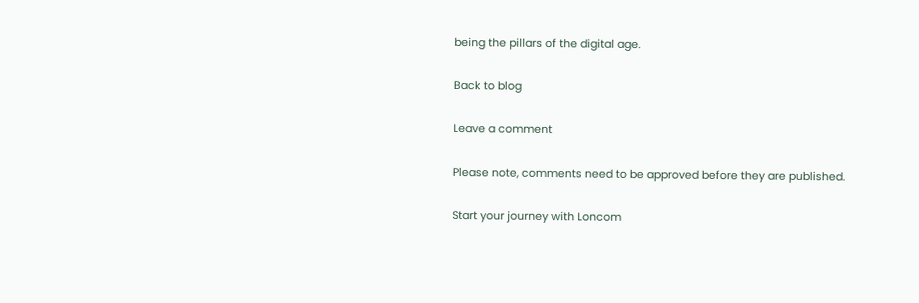being the pillars of the digital age.

Back to blog

Leave a comment

Please note, comments need to be approved before they are published.

Start your journey with Loncom